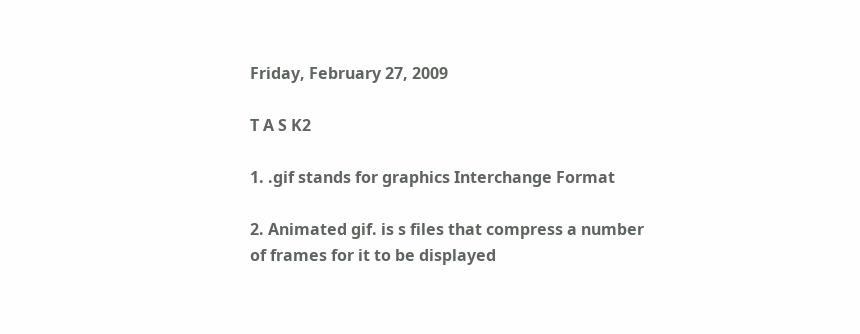Friday, February 27, 2009

T A S K2

1. .gif stands for graphics Interchange Format

2. Animated gif. is s files that compress a number of frames for it to be displayed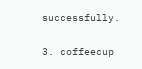successfully.

3. coffeecup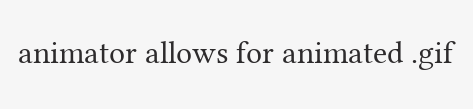animator allows for animated .gif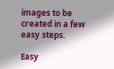images to be created in a few easy steps.

Easy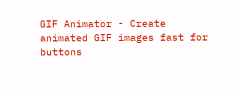GIF Animator - Create animated GIF images fast for buttons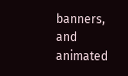banners, and animated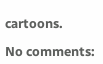cartoons.

No comments: